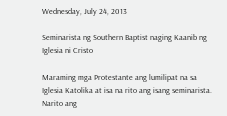Wednesday, July 24, 2013

Seminarista ng Southern Baptist naging Kaanib ng Iglesia ni Cristo

Maraming mga Protestante ang lumilipat na sa Iglesia Katolika at isa na rito ang isang seminarista. Narito ang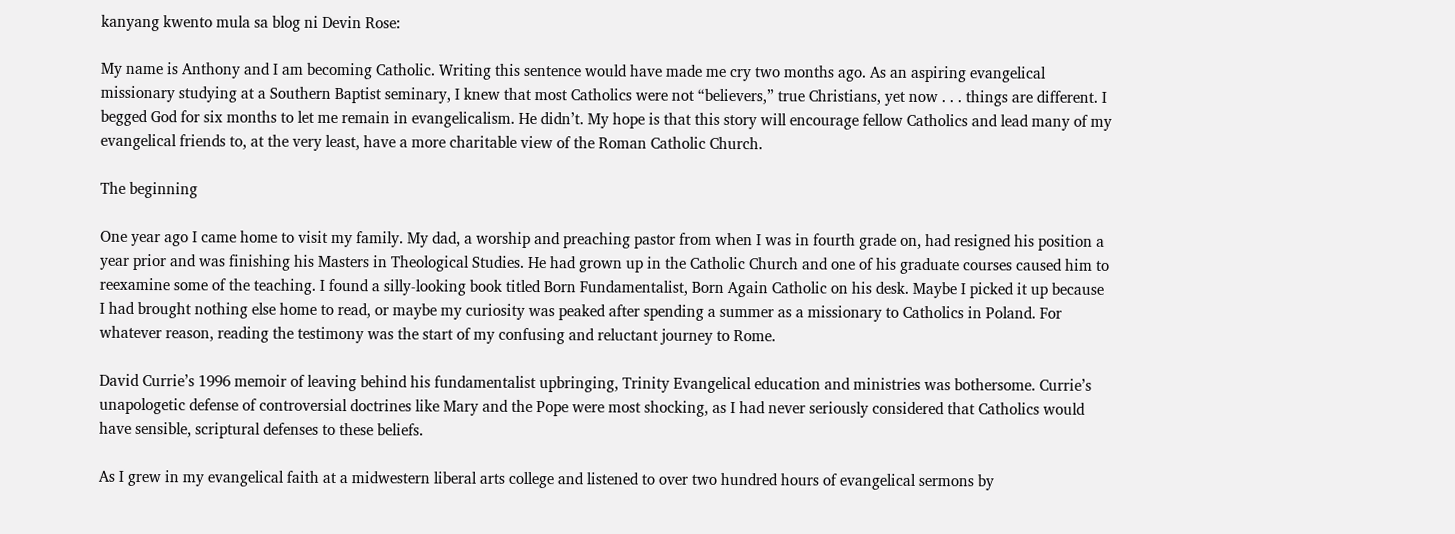kanyang kwento mula sa blog ni Devin Rose:

My name is Anthony and I am becoming Catholic. Writing this sentence would have made me cry two months ago. As an aspiring evangelical missionary studying at a Southern Baptist seminary, I knew that most Catholics were not “believers,” true Christians, yet now . . . things are different. I begged God for six months to let me remain in evangelicalism. He didn’t. My hope is that this story will encourage fellow Catholics and lead many of my evangelical friends to, at the very least, have a more charitable view of the Roman Catholic Church.

The beginning

One year ago I came home to visit my family. My dad, a worship and preaching pastor from when I was in fourth grade on, had resigned his position a year prior and was finishing his Masters in Theological Studies. He had grown up in the Catholic Church and one of his graduate courses caused him to reexamine some of the teaching. I found a silly-looking book titled Born Fundamentalist, Born Again Catholic on his desk. Maybe I picked it up because I had brought nothing else home to read, or maybe my curiosity was peaked after spending a summer as a missionary to Catholics in Poland. For whatever reason, reading the testimony was the start of my confusing and reluctant journey to Rome.

David Currie’s 1996 memoir of leaving behind his fundamentalist upbringing, Trinity Evangelical education and ministries was bothersome. Currie’s unapologetic defense of controversial doctrines like Mary and the Pope were most shocking, as I had never seriously considered that Catholics would have sensible, scriptural defenses to these beliefs.

As I grew in my evangelical faith at a midwestern liberal arts college and listened to over two hundred hours of evangelical sermons by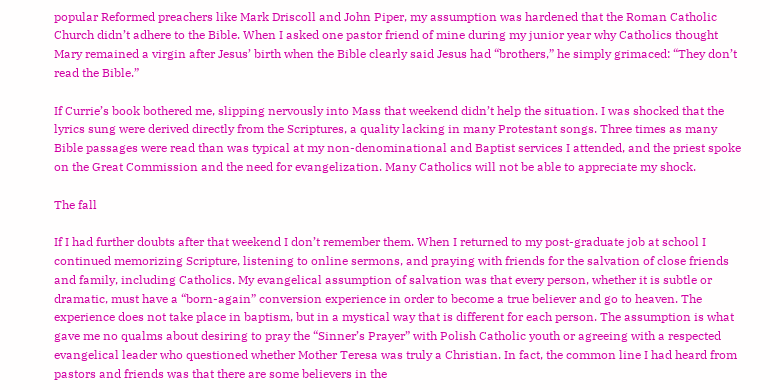popular Reformed preachers like Mark Driscoll and John Piper, my assumption was hardened that the Roman Catholic Church didn’t adhere to the Bible. When I asked one pastor friend of mine during my junior year why Catholics thought Mary remained a virgin after Jesus’ birth when the Bible clearly said Jesus had “brothers,” he simply grimaced: “They don’t read the Bible.”

If Currie’s book bothered me, slipping nervously into Mass that weekend didn’t help the situation. I was shocked that the lyrics sung were derived directly from the Scriptures, a quality lacking in many Protestant songs. Three times as many Bible passages were read than was typical at my non-denominational and Baptist services I attended, and the priest spoke on the Great Commission and the need for evangelization. Many Catholics will not be able to appreciate my shock.

The fall

If I had further doubts after that weekend I don’t remember them. When I returned to my post-graduate job at school I continued memorizing Scripture, listening to online sermons, and praying with friends for the salvation of close friends and family, including Catholics. My evangelical assumption of salvation was that every person, whether it is subtle or dramatic, must have a “born-again” conversion experience in order to become a true believer and go to heaven. The experience does not take place in baptism, but in a mystical way that is different for each person. The assumption is what gave me no qualms about desiring to pray the “Sinner’s Prayer” with Polish Catholic youth or agreeing with a respected evangelical leader who questioned whether Mother Teresa was truly a Christian. In fact, the common line I had heard from pastors and friends was that there are some believers in the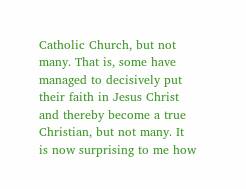Catholic Church, but not many. That is, some have managed to decisively put their faith in Jesus Christ and thereby become a true Christian, but not many. It is now surprising to me how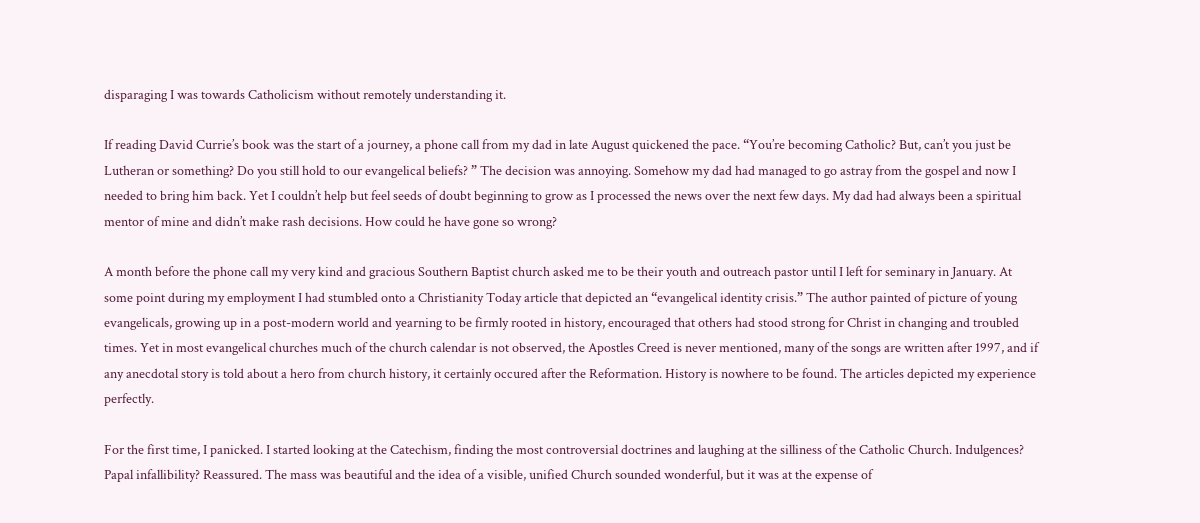disparaging I was towards Catholicism without remotely understanding it.

If reading David Currie’s book was the start of a journey, a phone call from my dad in late August quickened the pace. “You’re becoming Catholic? But, can’t you just be Lutheran or something? Do you still hold to our evangelical beliefs? ” The decision was annoying. Somehow my dad had managed to go astray from the gospel and now I needed to bring him back. Yet I couldn’t help but feel seeds of doubt beginning to grow as I processed the news over the next few days. My dad had always been a spiritual mentor of mine and didn’t make rash decisions. How could he have gone so wrong?

A month before the phone call my very kind and gracious Southern Baptist church asked me to be their youth and outreach pastor until I left for seminary in January. At some point during my employment I had stumbled onto a Christianity Today article that depicted an “evangelical identity crisis.” The author painted of picture of young evangelicals, growing up in a post-modern world and yearning to be firmly rooted in history, encouraged that others had stood strong for Christ in changing and troubled times. Yet in most evangelical churches much of the church calendar is not observed, the Apostles Creed is never mentioned, many of the songs are written after 1997, and if any anecdotal story is told about a hero from church history, it certainly occured after the Reformation. History is nowhere to be found. The articles depicted my experience perfectly.

For the first time, I panicked. I started looking at the Catechism, finding the most controversial doctrines and laughing at the silliness of the Catholic Church. Indulgences? Papal infallibility? Reassured. The mass was beautiful and the idea of a visible, unified Church sounded wonderful, but it was at the expense of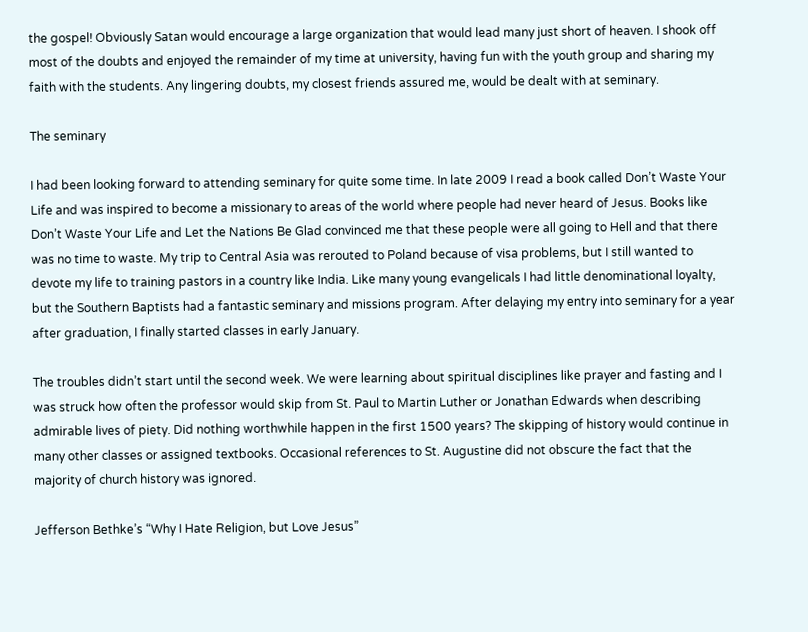the gospel! Obviously Satan would encourage a large organization that would lead many just short of heaven. I shook off most of the doubts and enjoyed the remainder of my time at university, having fun with the youth group and sharing my faith with the students. Any lingering doubts, my closest friends assured me, would be dealt with at seminary.

The seminary

I had been looking forward to attending seminary for quite some time. In late 2009 I read a book called Don’t Waste Your Life and was inspired to become a missionary to areas of the world where people had never heard of Jesus. Books like Don’t Waste Your Life and Let the Nations Be Glad convinced me that these people were all going to Hell and that there was no time to waste. My trip to Central Asia was rerouted to Poland because of visa problems, but I still wanted to devote my life to training pastors in a country like India. Like many young evangelicals I had little denominational loyalty, but the Southern Baptists had a fantastic seminary and missions program. After delaying my entry into seminary for a year after graduation, I finally started classes in early January.

The troubles didn’t start until the second week. We were learning about spiritual disciplines like prayer and fasting and I was struck how often the professor would skip from St. Paul to Martin Luther or Jonathan Edwards when describing admirable lives of piety. Did nothing worthwhile happen in the first 1500 years? The skipping of history would continue in many other classes or assigned textbooks. Occasional references to St. Augustine did not obscure the fact that the majority of church history was ignored.

Jefferson Bethke’s “Why I Hate Religion, but Love Jesus”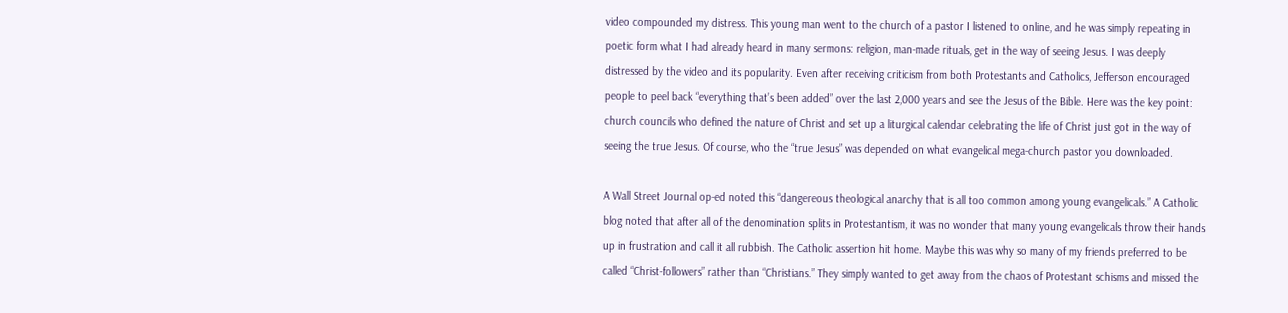video compounded my distress. This young man went to the church of a pastor I listened to online, and he was simply repeating in poetic form what I had already heard in many sermons: religion, man-made rituals, get in the way of seeing Jesus. I was deeply distressed by the video and its popularity. Even after receiving criticism from both Protestants and Catholics, Jefferson encouraged people to peel back “everything that’s been added” over the last 2,000 years and see the Jesus of the Bible. Here was the key point: church councils who defined the nature of Christ and set up a liturgical calendar celebrating the life of Christ just got in the way of seeing the true Jesus. Of course, who the “true Jesus” was depended on what evangelical mega-church pastor you downloaded.

A Wall Street Journal op-ed noted this “dangereous theological anarchy that is all too common among young evangelicals.” A Catholic blog noted that after all of the denomination splits in Protestantism, it was no wonder that many young evangelicals throw their hands up in frustration and call it all rubbish. The Catholic assertion hit home. Maybe this was why so many of my friends preferred to be called “Christ-followers” rather than “Christians.” They simply wanted to get away from the chaos of Protestant schisms and missed the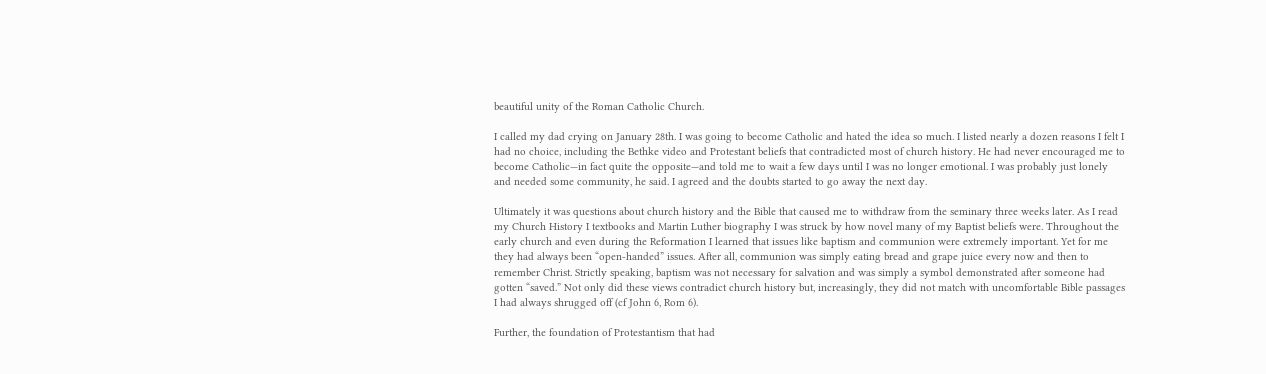beautiful unity of the Roman Catholic Church.

I called my dad crying on January 28th. I was going to become Catholic and hated the idea so much. I listed nearly a dozen reasons I felt I had no choice, including the Bethke video and Protestant beliefs that contradicted most of church history. He had never encouraged me to become Catholic—in fact quite the opposite—and told me to wait a few days until I was no longer emotional. I was probably just lonely and needed some community, he said. I agreed and the doubts started to go away the next day.

Ultimately it was questions about church history and the Bible that caused me to withdraw from the seminary three weeks later. As I read my Church History I textbooks and Martin Luther biography I was struck by how novel many of my Baptist beliefs were. Throughout the early church and even during the Reformation I learned that issues like baptism and communion were extremely important. Yet for me they had always been “open-handed” issues. After all, communion was simply eating bread and grape juice every now and then to remember Christ. Strictly speaking, baptism was not necessary for salvation and was simply a symbol demonstrated after someone had gotten “saved.” Not only did these views contradict church history but, increasingly, they did not match with uncomfortable Bible passages I had always shrugged off (cf John 6, Rom 6).

Further, the foundation of Protestantism that had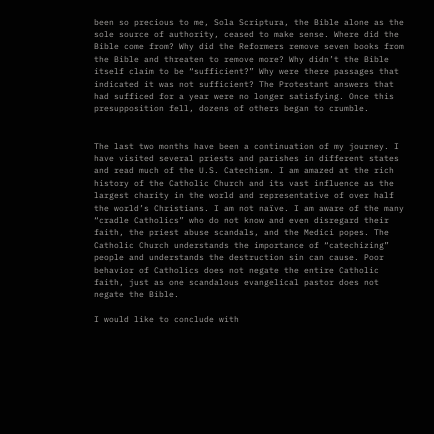been so precious to me, Sola Scriptura, the Bible alone as the sole source of authority, ceased to make sense. Where did the Bible come from? Why did the Reformers remove seven books from the Bible and threaten to remove more? Why didn’t the Bible itself claim to be “sufficient?” Why were there passages that indicated it was not sufficient? The Protestant answers that had sufficed for a year were no longer satisfying. Once this presupposition fell, dozens of others began to crumble.


The last two months have been a continuation of my journey. I have visited several priests and parishes in different states and read much of the U.S. Catechism. I am amazed at the rich history of the Catholic Church and its vast influence as the largest charity in the world and representative of over half the world’s Christians. I am not naïve. I am aware of the many “cradle Catholics” who do not know and even disregard their faith, the priest abuse scandals, and the Medici popes. The Catholic Church understands the importance of “catechizing” people and understands the destruction sin can cause. Poor behavior of Catholics does not negate the entire Catholic faith, just as one scandalous evangelical pastor does not negate the Bible.

I would like to conclude with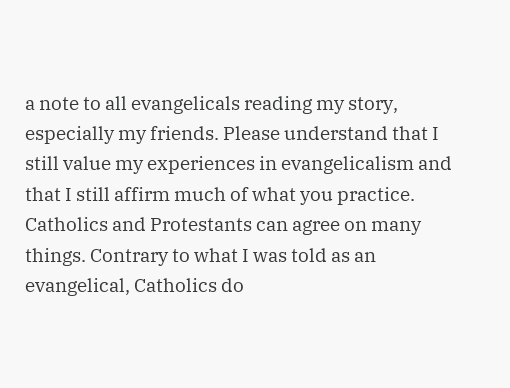a note to all evangelicals reading my story, especially my friends. Please understand that I still value my experiences in evangelicalism and that I still affirm much of what you practice. Catholics and Protestants can agree on many things. Contrary to what I was told as an evangelical, Catholics do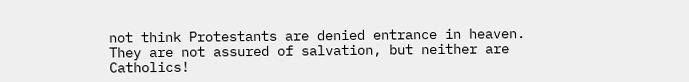not think Protestants are denied entrance in heaven. They are not assured of salvation, but neither are Catholics!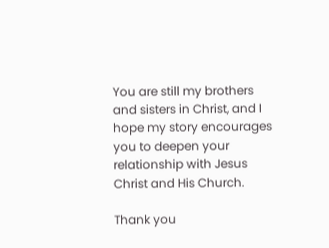You are still my brothers and sisters in Christ, and I hope my story encourages you to deepen your relationship with Jesus Christ and His Church.

Thank you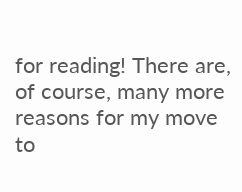for reading! There are, of course, many more reasons for my move to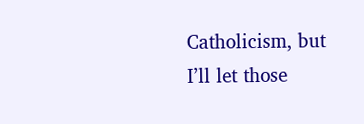Catholicism, but I’ll let those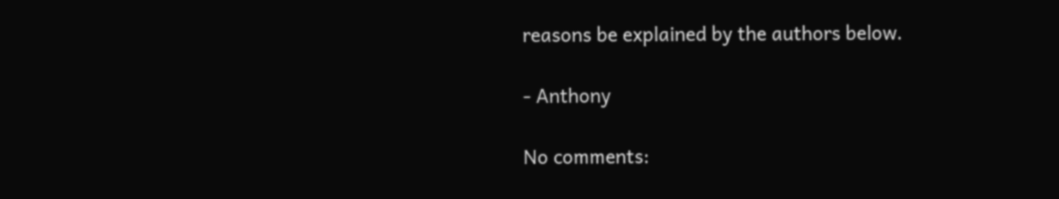reasons be explained by the authors below.

- Anthony

No comments: